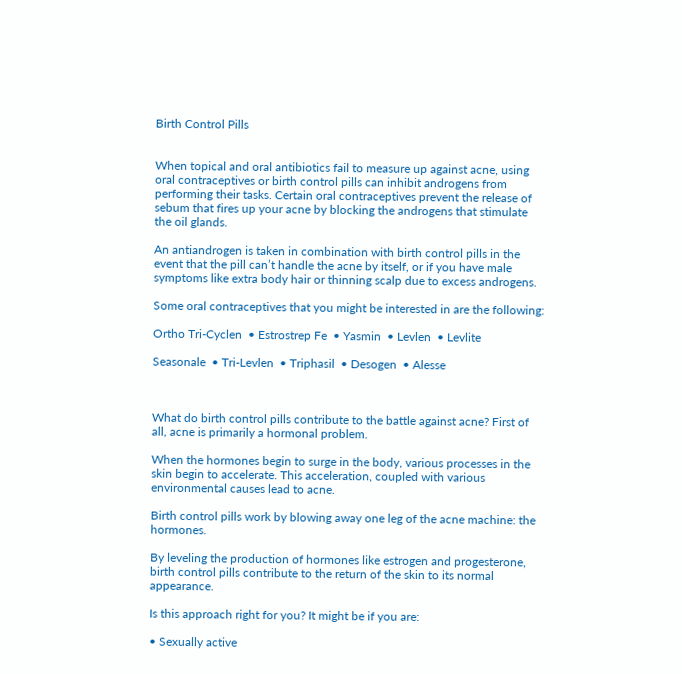Birth Control Pills


When topical and oral antibiotics fail to measure up against acne, using oral contraceptives or birth control pills can inhibit androgens from performing their tasks. Certain oral contraceptives prevent the release of sebum that fires up your acne by blocking the androgens that stimulate the oil glands.

An antiandrogen is taken in combination with birth control pills in the event that the pill can’t handle the acne by itself, or if you have male symptoms like extra body hair or thinning scalp due to excess androgens.

Some oral contraceptives that you might be interested in are the following:

Ortho Tri-Cyclen  • Estrostrep Fe  • Yasmin  • Levlen  • Levlite

Seasonale  • Tri-Levlen  • Triphasil  • Desogen  • Alesse



What do birth control pills contribute to the battle against acne? First of all, acne is primarily a hormonal problem.

When the hormones begin to surge in the body, various processes in the skin begin to accelerate. This acceleration, coupled with various environmental causes lead to acne.

Birth control pills work by blowing away one leg of the acne machine: the hormones.

By leveling the production of hormones like estrogen and progesterone, birth control pills contribute to the return of the skin to its normal appearance.

Is this approach right for you? It might be if you are:

• Sexually active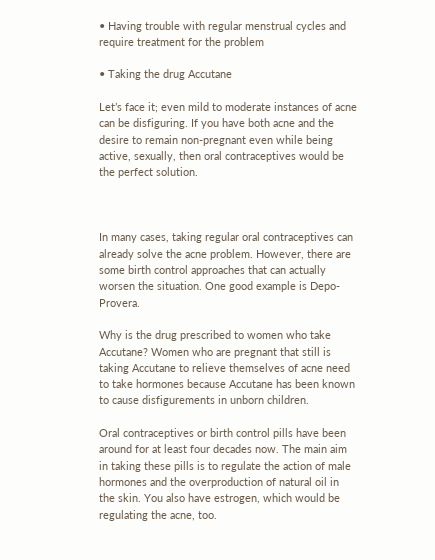• Having trouble with regular menstrual cycles and require treatment for the problem

• Taking the drug Accutane

Let’s face it; even mild to moderate instances of acne can be disfiguring. If you have both acne and the desire to remain non-pregnant even while being active, sexually, then oral contraceptives would be the perfect solution.



In many cases, taking regular oral contraceptives can already solve the acne problem. However, there are some birth control approaches that can actually worsen the situation. One good example is Depo-Provera.

Why is the drug prescribed to women who take Accutane? Women who are pregnant that still is taking Accutane to relieve themselves of acne need to take hormones because Accutane has been known to cause disfigurements in unborn children.

Oral contraceptives or birth control pills have been around for at least four decades now. The main aim in taking these pills is to regulate the action of male hormones and the overproduction of natural oil in the skin. You also have estrogen, which would be regulating the acne, too.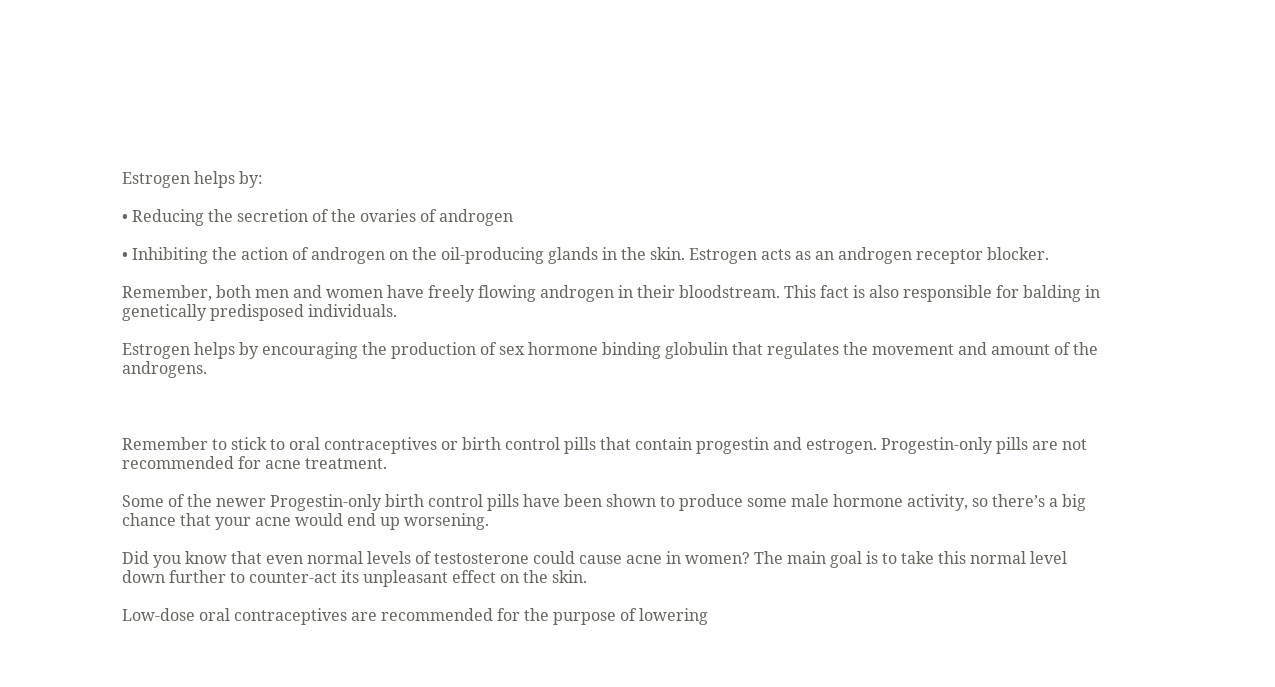Estrogen helps by:

• Reducing the secretion of the ovaries of androgen

• Inhibiting the action of androgen on the oil-producing glands in the skin. Estrogen acts as an androgen receptor blocker.

Remember, both men and women have freely flowing androgen in their bloodstream. This fact is also responsible for balding in genetically predisposed individuals.

Estrogen helps by encouraging the production of sex hormone binding globulin that regulates the movement and amount of the androgens.



Remember to stick to oral contraceptives or birth control pills that contain progestin and estrogen. Progestin-only pills are not recommended for acne treatment.

Some of the newer Progestin-only birth control pills have been shown to produce some male hormone activity, so there’s a big chance that your acne would end up worsening.

Did you know that even normal levels of testosterone could cause acne in women? The main goal is to take this normal level down further to counter-act its unpleasant effect on the skin.

Low-dose oral contraceptives are recommended for the purpose of lowering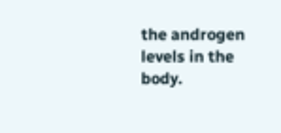the androgen levels in the body.